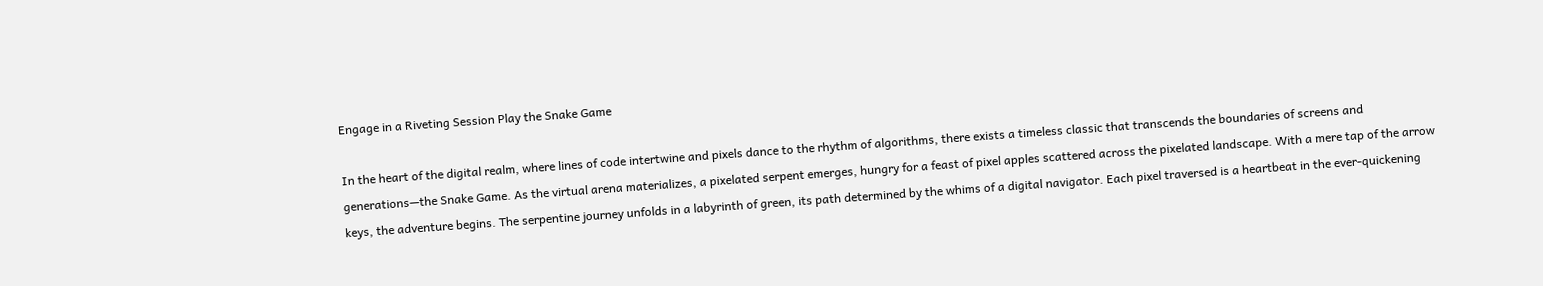Engage in a Riveting Session Play the Snake Game

In the heart of the digital realm, where lines of code intertwine and pixels dance to the rhythm of algorithms, there exists a timeless classic that transcends the boundaries of screens and generations—the Snake Game. As the virtual arena materializes, a pixelated serpent emerges, hungry for a feast of pixel apples scattered across the pixelated landscape. With a mere tap of the arrow keys, the adventure begins. The serpentine journey unfolds in a labyrinth of green, its path determined by the whims of a digital navigator. Each pixel traversed is a heartbeat in the ever-quickening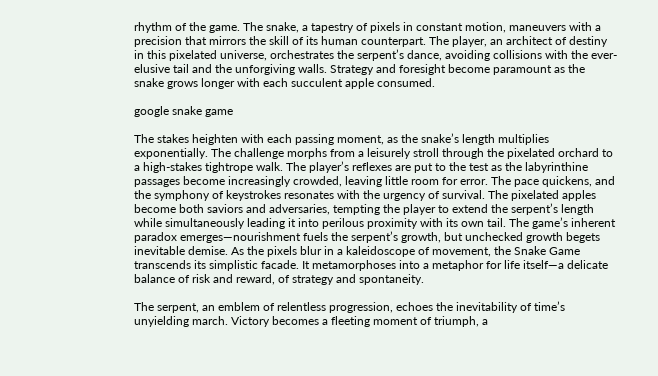rhythm of the game. The snake, a tapestry of pixels in constant motion, maneuvers with a precision that mirrors the skill of its human counterpart. The player, an architect of destiny in this pixelated universe, orchestrates the serpent’s dance, avoiding collisions with the ever-elusive tail and the unforgiving walls. Strategy and foresight become paramount as the snake grows longer with each succulent apple consumed.

google snake game

The stakes heighten with each passing moment, as the snake’s length multiplies exponentially. The challenge morphs from a leisurely stroll through the pixelated orchard to a high-stakes tightrope walk. The player’s reflexes are put to the test as the labyrinthine passages become increasingly crowded, leaving little room for error. The pace quickens, and the symphony of keystrokes resonates with the urgency of survival. The pixelated apples become both saviors and adversaries, tempting the player to extend the serpent’s length while simultaneously leading it into perilous proximity with its own tail. The game’s inherent paradox emerges—nourishment fuels the serpent’s growth, but unchecked growth begets inevitable demise. As the pixels blur in a kaleidoscope of movement, the Snake Game transcends its simplistic facade. It metamorphoses into a metaphor for life itself—a delicate balance of risk and reward, of strategy and spontaneity.

The serpent, an emblem of relentless progression, echoes the inevitability of time’s unyielding march. Victory becomes a fleeting moment of triumph, a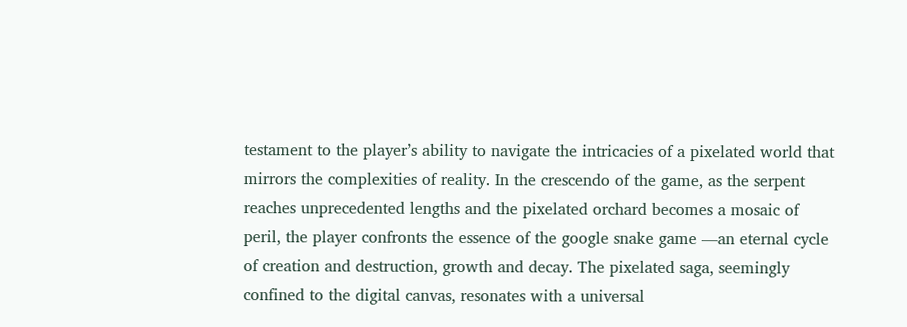testament to the player’s ability to navigate the intricacies of a pixelated world that mirrors the complexities of reality. In the crescendo of the game, as the serpent reaches unprecedented lengths and the pixelated orchard becomes a mosaic of peril, the player confronts the essence of the google snake game —an eternal cycle of creation and destruction, growth and decay. The pixelated saga, seemingly confined to the digital canvas, resonates with a universal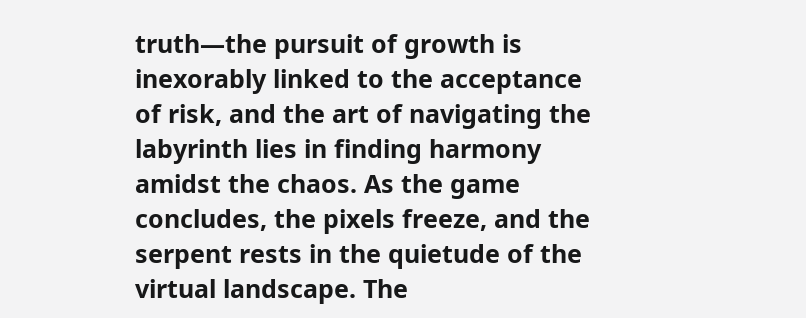truth—the pursuit of growth is inexorably linked to the acceptance of risk, and the art of navigating the labyrinth lies in finding harmony amidst the chaos. As the game concludes, the pixels freeze, and the serpent rests in the quietude of the virtual landscape. The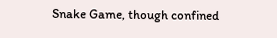Snake Game, though confined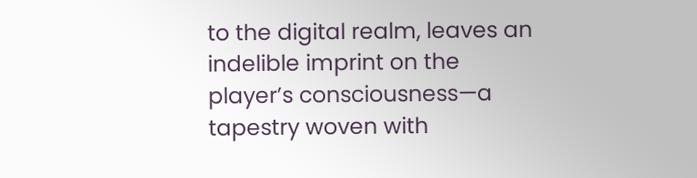to the digital realm, leaves an indelible imprint on the player’s consciousness—a tapestry woven with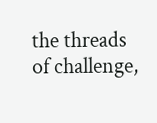the threads of challenge,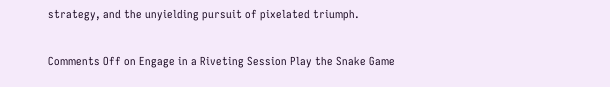strategy, and the unyielding pursuit of pixelated triumph.

Comments Off on Engage in a Riveting Session Play the Snake Game